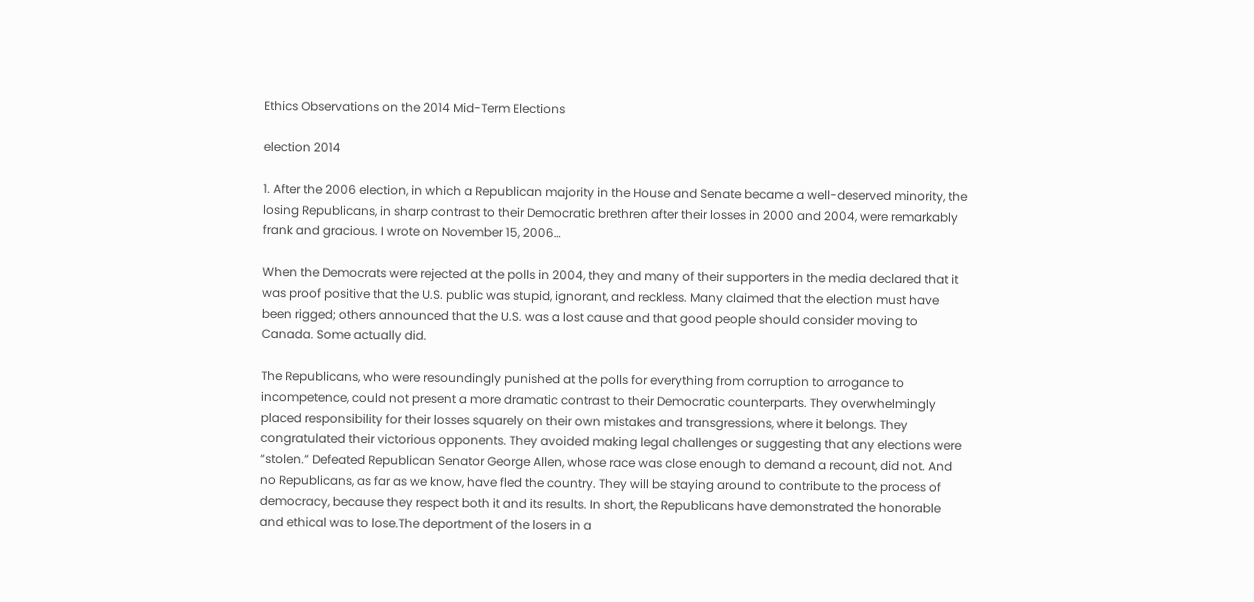Ethics Observations on the 2014 Mid-Term Elections

election 2014

1. After the 2006 election, in which a Republican majority in the House and Senate became a well-deserved minority, the losing Republicans, in sharp contrast to their Democratic brethren after their losses in 2000 and 2004, were remarkably frank and gracious. I wrote on November 15, 2006…

When the Democrats were rejected at the polls in 2004, they and many of their supporters in the media declared that it was proof positive that the U.S. public was stupid, ignorant, and reckless. Many claimed that the election must have been rigged; others announced that the U.S. was a lost cause and that good people should consider moving to Canada. Some actually did.

The Republicans, who were resoundingly punished at the polls for everything from corruption to arrogance to incompetence, could not present a more dramatic contrast to their Democratic counterparts. They overwhelmingly placed responsibility for their losses squarely on their own mistakes and transgressions, where it belongs. They congratulated their victorious opponents. They avoided making legal challenges or suggesting that any elections were “stolen.” Defeated Republican Senator George Allen, whose race was close enough to demand a recount, did not. And no Republicans, as far as we know, have fled the country. They will be staying around to contribute to the process of democracy, because they respect both it and its results. In short, the Republicans have demonstrated the honorable and ethical was to lose.The deportment of the losers in a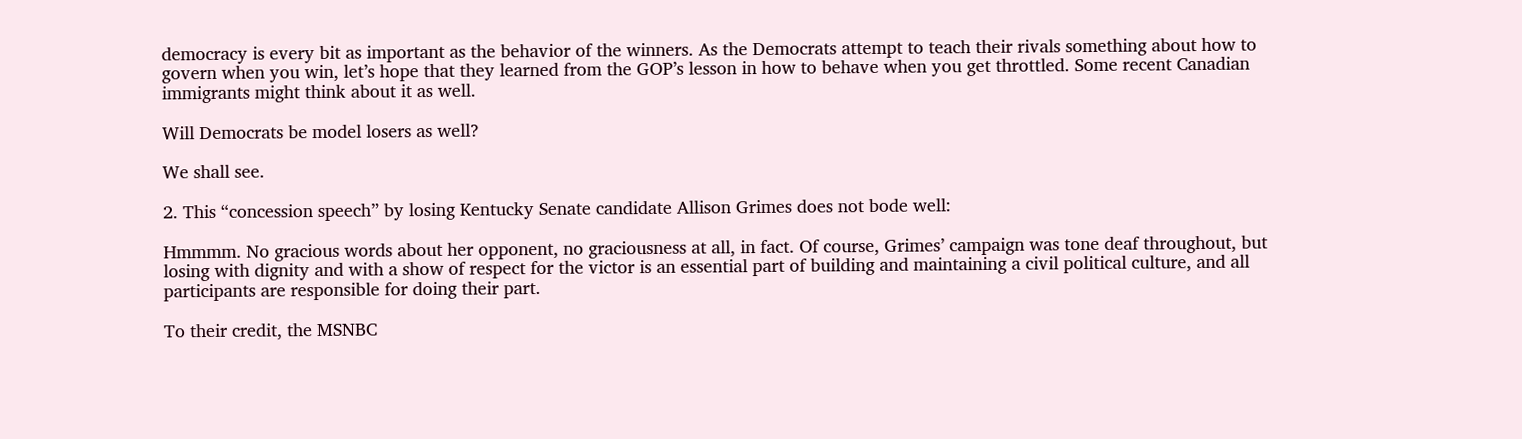democracy is every bit as important as the behavior of the winners. As the Democrats attempt to teach their rivals something about how to govern when you win, let’s hope that they learned from the GOP’s lesson in how to behave when you get throttled. Some recent Canadian immigrants might think about it as well.

Will Democrats be model losers as well?

We shall see.

2. This “concession speech” by losing Kentucky Senate candidate Allison Grimes does not bode well:

Hmmmm. No gracious words about her opponent, no graciousness at all, in fact. Of course, Grimes’ campaign was tone deaf throughout, but losing with dignity and with a show of respect for the victor is an essential part of building and maintaining a civil political culture, and all participants are responsible for doing their part.

To their credit, the MSNBC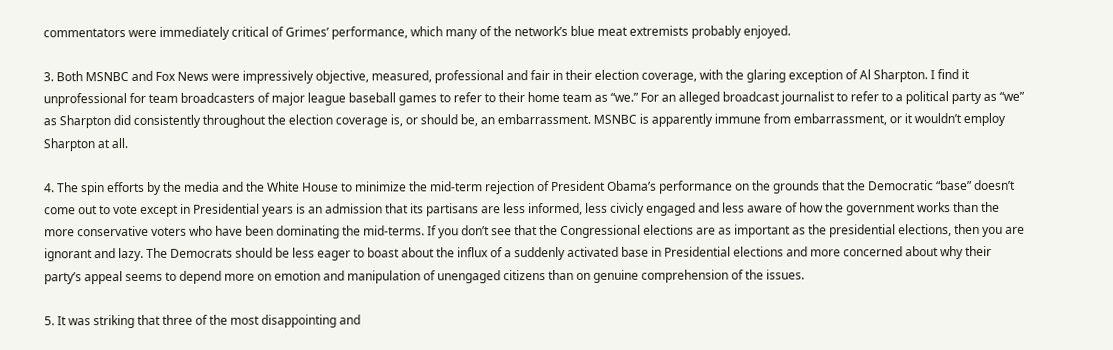commentators were immediately critical of Grimes’ performance, which many of the network’s blue meat extremists probably enjoyed.

3. Both MSNBC and Fox News were impressively objective, measured, professional and fair in their election coverage, with the glaring exception of Al Sharpton. I find it unprofessional for team broadcasters of major league baseball games to refer to their home team as “we.” For an alleged broadcast journalist to refer to a political party as “we” as Sharpton did consistently throughout the election coverage is, or should be, an embarrassment. MSNBC is apparently immune from embarrassment, or it wouldn’t employ Sharpton at all.

4. The spin efforts by the media and the White House to minimize the mid-term rejection of President Obama’s performance on the grounds that the Democratic “base” doesn’t come out to vote except in Presidential years is an admission that its partisans are less informed, less civicly engaged and less aware of how the government works than the more conservative voters who have been dominating the mid-terms. If you don’t see that the Congressional elections are as important as the presidential elections, then you are ignorant and lazy. The Democrats should be less eager to boast about the influx of a suddenly activated base in Presidential elections and more concerned about why their party’s appeal seems to depend more on emotion and manipulation of unengaged citizens than on genuine comprehension of the issues.

5. It was striking that three of the most disappointing and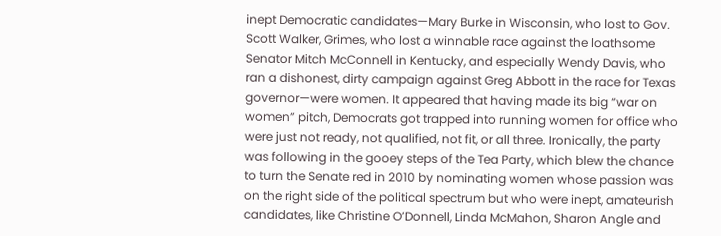inept Democratic candidates—Mary Burke in Wisconsin, who lost to Gov. Scott Walker, Grimes, who lost a winnable race against the loathsome Senator Mitch McConnell in Kentucky, and especially Wendy Davis, who ran a dishonest, dirty campaign against Greg Abbott in the race for Texas governor—were women. It appeared that having made its big “war on women” pitch, Democrats got trapped into running women for office who were just not ready, not qualified, not fit, or all three. Ironically, the party was following in the gooey steps of the Tea Party, which blew the chance to turn the Senate red in 2010 by nominating women whose passion was on the right side of the political spectrum but who were inept, amateurish candidates, like Christine O’Donnell, Linda McMahon, Sharon Angle and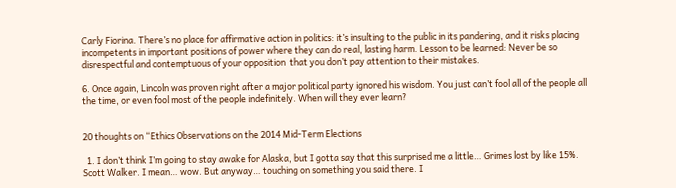Carly Fiorina. There’s no place for affirmative action in politics: it’s insulting to the public in its pandering, and it risks placing incompetents in important positions of power where they can do real, lasting harm. Lesson to be learned: Never be so disrespectful and contemptuous of your opposition  that you don’t pay attention to their mistakes.

6. Once again, Lincoln was proven right after a major political party ignored his wisdom. You just can’t fool all of the people all the time, or even fool most of the people indefinitely. When will they ever learn?


20 thoughts on “Ethics Observations on the 2014 Mid-Term Elections

  1. I don’t think I’m going to stay awake for Alaska, but I gotta say that this surprised me a little… Grimes lost by like 15%. Scott Walker. I mean… wow. But anyway… touching on something you said there. I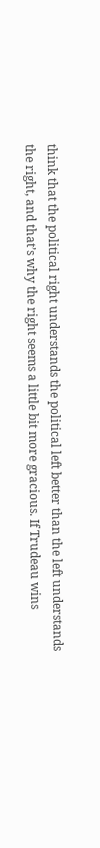think that the political right understands the political left better than the left understands the right, and that’s why the right seems a little bit more gracious. If Trudeau wins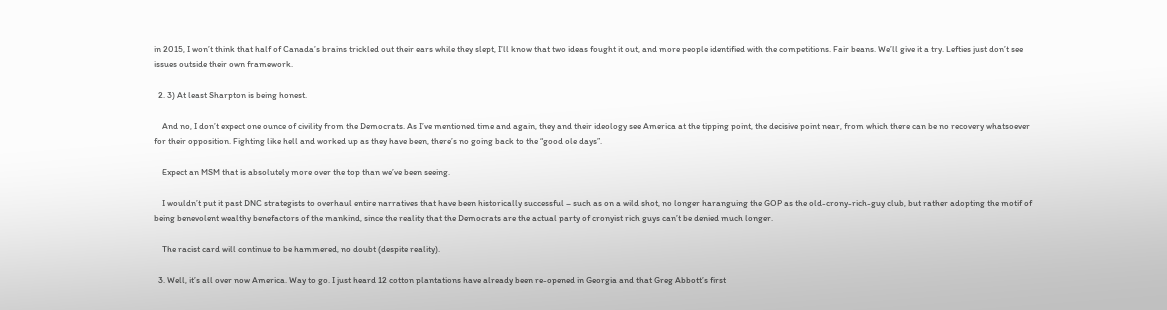in 2015, I won’t think that half of Canada’s brains trickled out their ears while they slept, I’ll know that two ideas fought it out, and more people identified with the competitions. Fair beans. We’ll give it a try. Lefties just don’t see issues outside their own framework.

  2. 3) At least Sharpton is being honest.

    And no, I don’t expect one ounce of civility from the Democrats. As I’ve mentioned time and again, they and their ideology see America at the tipping point, the decisive point near, from which there can be no recovery whatsoever for their opposition. Fighting like hell and worked up as they have been, there’s no going back to the “good ole days”.

    Expect an MSM that is absolutely more over the top than we’ve been seeing.

    I wouldn’t put it past DNC strategists to overhaul entire narratives that have been historically successful – such as on a wild shot, no longer haranguing the GOP as the old-crony-rich-guy club, but rather adopting the motif of being benevolent wealthy benefactors of the mankind, since the reality that the Democrats are the actual party of cronyist rich guys can’t be denied much longer.

    The racist card will continue to be hammered, no doubt (despite reality).

  3. Well, it’s all over now America. Way to go. I just heard 12 cotton plantations have already been re-opened in Georgia and that Greg Abbott’s first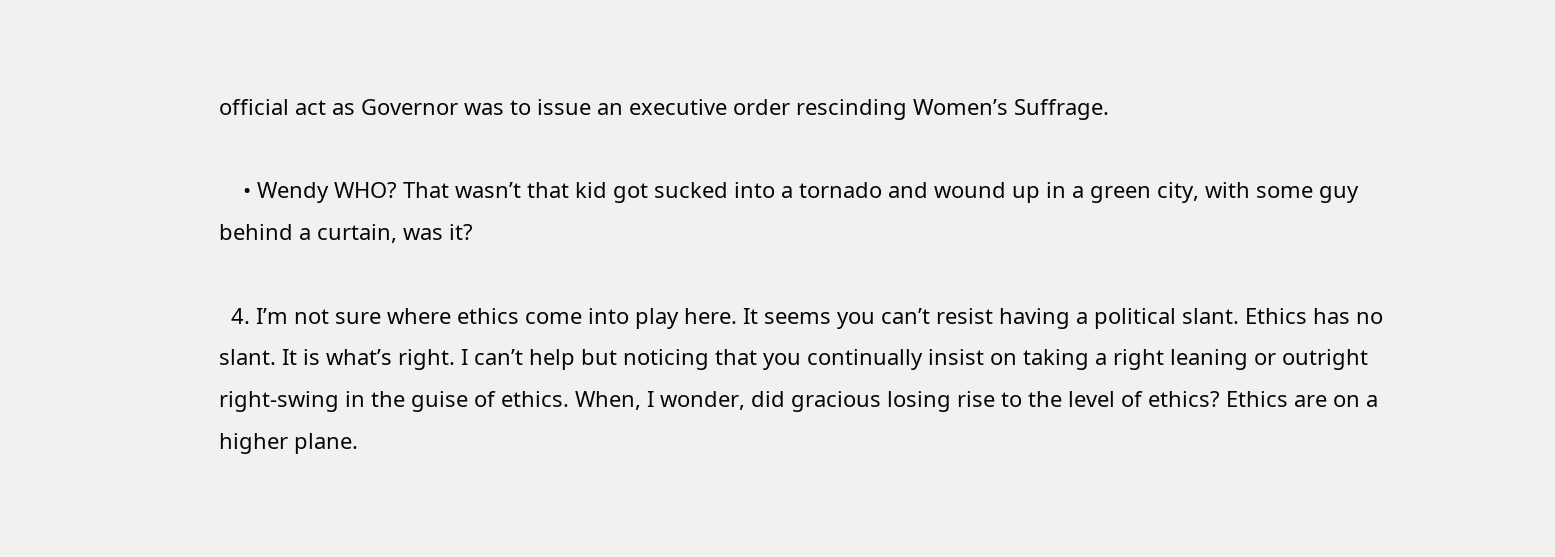official act as Governor was to issue an executive order rescinding Women’s Suffrage.

    • Wendy WHO? That wasn’t that kid got sucked into a tornado and wound up in a green city, with some guy behind a curtain, was it?

  4. I’m not sure where ethics come into play here. It seems you can’t resist having a political slant. Ethics has no slant. It is what’s right. I can’t help but noticing that you continually insist on taking a right leaning or outright right-swing in the guise of ethics. When, I wonder, did gracious losing rise to the level of ethics? Ethics are on a higher plane.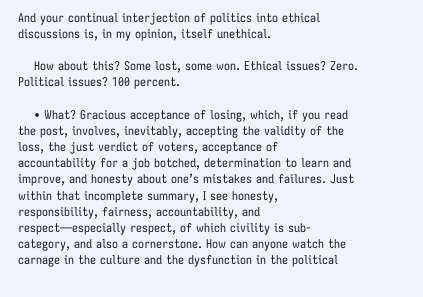And your continual interjection of politics into ethical discussions is, in my opinion, itself unethical.

    How about this? Some lost, some won. Ethical issues? Zero. Political issues? 100 percent.

    • What? Gracious acceptance of losing, which, if you read the post, involves, inevitably, accepting the validity of the loss, the just verdict of voters, acceptance of accountability for a job botched, determination to learn and improve, and honesty about one’s mistakes and failures. Just within that incomplete summary, I see honesty, responsibility, fairness, accountability, and respect—especially respect, of which civility is sub-category, and also a cornerstone. How can anyone watch the carnage in the culture and the dysfunction in the political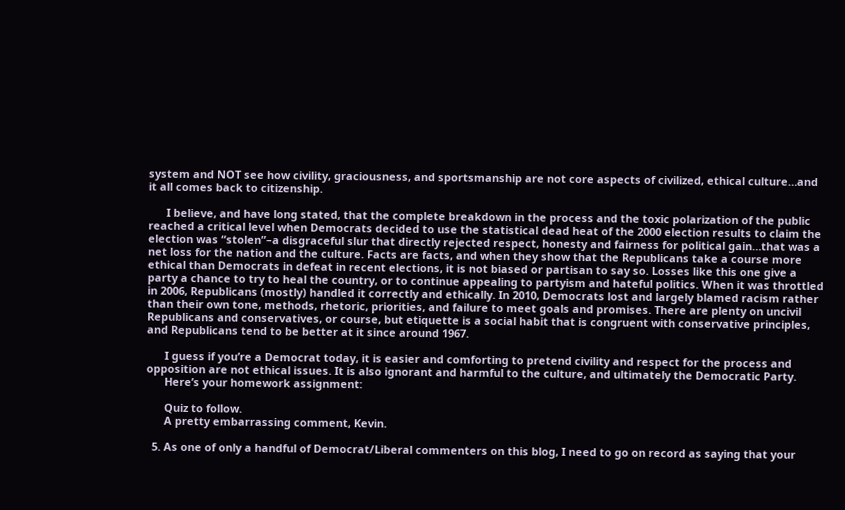system and NOT see how civility, graciousness, and sportsmanship are not core aspects of civilized, ethical culture…and it all comes back to citizenship.

      I believe, and have long stated, that the complete breakdown in the process and the toxic polarization of the public reached a critical level when Democrats decided to use the statistical dead heat of the 2000 election results to claim the election was “stolen”–a disgraceful slur that directly rejected respect, honesty and fairness for political gain…that was a net loss for the nation and the culture. Facts are facts, and when they show that the Republicans take a course more ethical than Democrats in defeat in recent elections, it is not biased or partisan to say so. Losses like this one give a party a chance to try to heal the country, or to continue appealing to partyism and hateful politics. When it was throttled in 2006, Republicans (mostly) handled it correctly and ethically. In 2010, Democrats lost and largely blamed racism rather than their own tone, methods, rhetoric, priorities, and failure to meet goals and promises. There are plenty on uncivil Republicans and conservatives, or course, but etiquette is a social habit that is congruent with conservative principles, and Republicans tend to be better at it since around 1967.

      I guess if you’re a Democrat today, it is easier and comforting to pretend civility and respect for the process and opposition are not ethical issues. It is also ignorant and harmful to the culture, and ultimately the Democratic Party.
      Here’s your homework assignment:

      Quiz to follow.
      A pretty embarrassing comment, Kevin.

  5. As one of only a handful of Democrat/Liberal commenters on this blog, I need to go on record as saying that your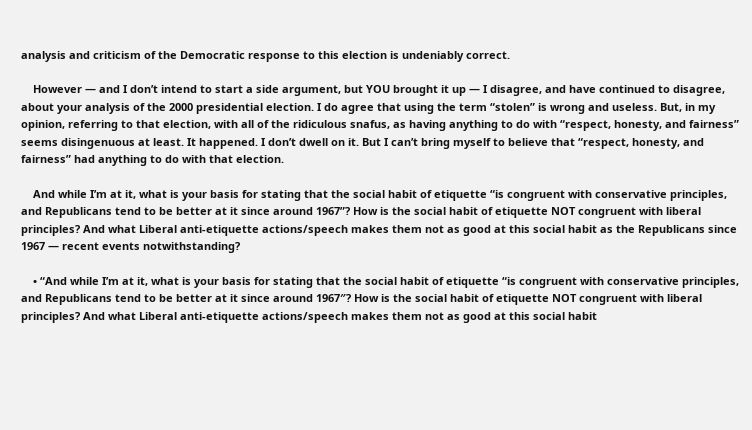analysis and criticism of the Democratic response to this election is undeniably correct.

    However — and I don’t intend to start a side argument, but YOU brought it up — I disagree, and have continued to disagree, about your analysis of the 2000 presidential election. I do agree that using the term “stolen” is wrong and useless. But, in my opinion, referring to that election, with all of the ridiculous snafus, as having anything to do with “respect, honesty, and fairness” seems disingenuous at least. It happened. I don’t dwell on it. But I can’t bring myself to believe that “respect, honesty, and fairness” had anything to do with that election.

    And while I’m at it, what is your basis for stating that the social habit of etiquette “is congruent with conservative principles, and Republicans tend to be better at it since around 1967”? How is the social habit of etiquette NOT congruent with liberal principles? And what Liberal anti-etiquette actions/speech makes them not as good at this social habit as the Republicans since 1967 — recent events notwithstanding?

    • “And while I’m at it, what is your basis for stating that the social habit of etiquette “is congruent with conservative principles, and Republicans tend to be better at it since around 1967″? How is the social habit of etiquette NOT congruent with liberal principles? And what Liberal anti-etiquette actions/speech makes them not as good at this social habit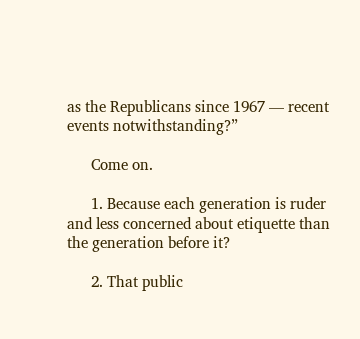as the Republicans since 1967 — recent events notwithstanding?”

      Come on.

      1. Because each generation is ruder and less concerned about etiquette than the generation before it?

      2. That public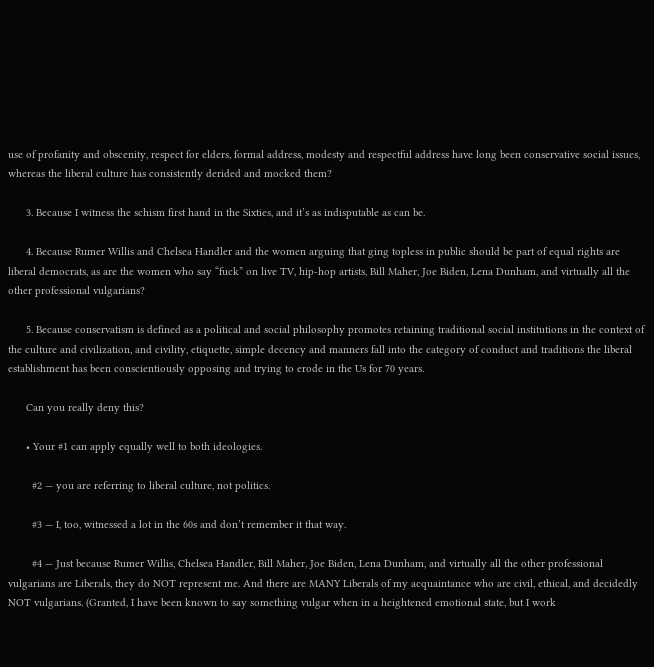use of profanity and obscenity, respect for elders, formal address, modesty and respectful address have long been conservative social issues, whereas the liberal culture has consistently derided and mocked them?

      3. Because I witness the schism first hand in the Sixties, and it’s as indisputable as can be.

      4. Because Rumer Willis and Chelsea Handler and the women arguing that ging topless in public should be part of equal rights are liberal democrats, as are the women who say “fuck” on live TV, hip-hop artists, Bill Maher, Joe Biden, Lena Dunham, and virtually all the other professional vulgarians?

      5. Because conservatism is defined as a political and social philosophy promotes retaining traditional social institutions in the context of the culture and civilization, and civility, etiquette, simple decency and manners fall into the category of conduct and traditions the liberal establishment has been conscientiously opposing and trying to erode in the Us for 70 years.

      Can you really deny this?

      • Your #1 can apply equally well to both ideologies.

        #2 — you are referring to liberal culture, not politics.

        #3 — I, too, witnessed a lot in the 60s and don’t remember it that way.

        #4 — Just because Rumer Willis, Chelsea Handler, Bill Maher, Joe Biden, Lena Dunham, and virtually all the other professional vulgarians are Liberals, they do NOT represent me. And there are MANY Liberals of my acquaintance who are civil, ethical, and decidedly NOT vulgarians. (Granted, I have been known to say something vulgar when in a heightened emotional state, but I work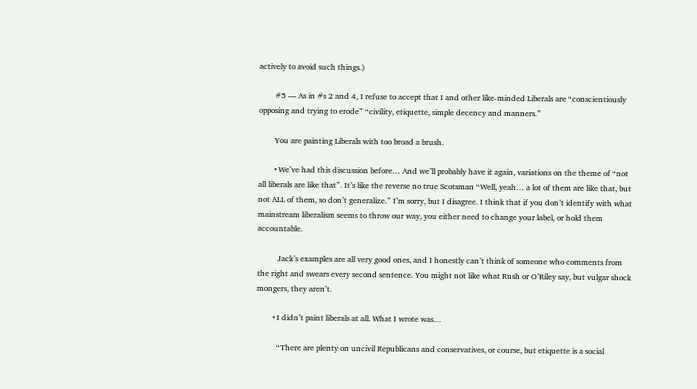actively to avoid such things.)

        #5 — As in #s 2 and 4, I refuse to accept that I and other like-minded Liberals are “conscientiously opposing and trying to erode” “civility, etiquette, simple decency and manners.”

        You are painting Liberals with too broad a brush.

        • We’ve had this discussion before… And we’ll probably have it again, variations on the theme of “not all liberals are like that”. It’s like the reverse no true Scotsman “Well, yeah… a lot of them are like that, but not ALL of them, so don’t generalize.” I’m sorry, but I disagree. I think that if you don’t identify with what mainstream liberalism seems to throw our way, you either need to change your label, or hold them accountable.

          Jack’s examples are all very good ones, and I honestly can’t think of someone who comments from the right and swears every second sentence. You might not like what Rush or O’Riley say, but vulgar shock mongers, they aren’t.

        • I didn’t paint liberals at all. What I wrote was…

          “There are plenty on uncivil Republicans and conservatives, or course, but etiquette is a social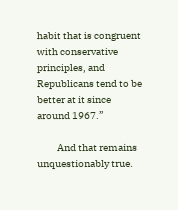habit that is congruent with conservative principles, and Republicans tend to be better at it since around 1967.”

          And that remains unquestionably true.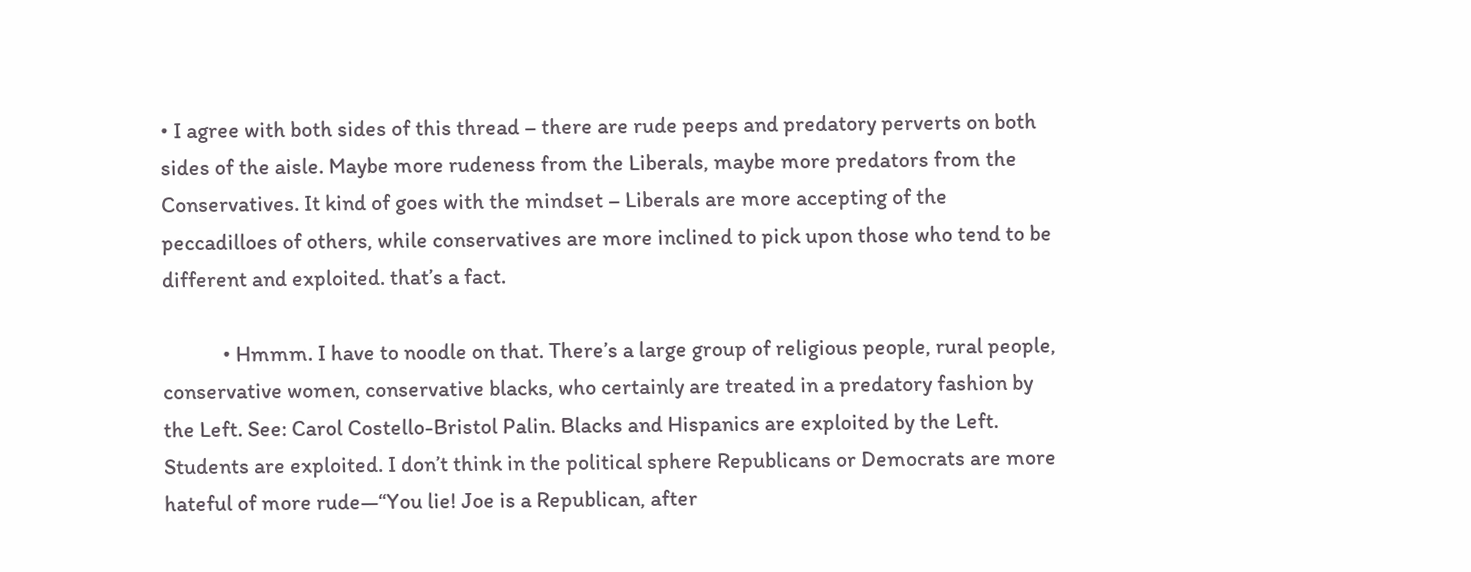• I agree with both sides of this thread – there are rude peeps and predatory perverts on both sides of the aisle. Maybe more rudeness from the Liberals, maybe more predators from the Conservatives. It kind of goes with the mindset – Liberals are more accepting of the peccadilloes of others, while conservatives are more inclined to pick upon those who tend to be different and exploited. that’s a fact.

            • Hmmm. I have to noodle on that. There’s a large group of religious people, rural people, conservative women, conservative blacks, who certainly are treated in a predatory fashion by the Left. See: Carol Costello-Bristol Palin. Blacks and Hispanics are exploited by the Left. Students are exploited. I don’t think in the political sphere Republicans or Democrats are more hateful of more rude—“You lie! Joe is a Republican, after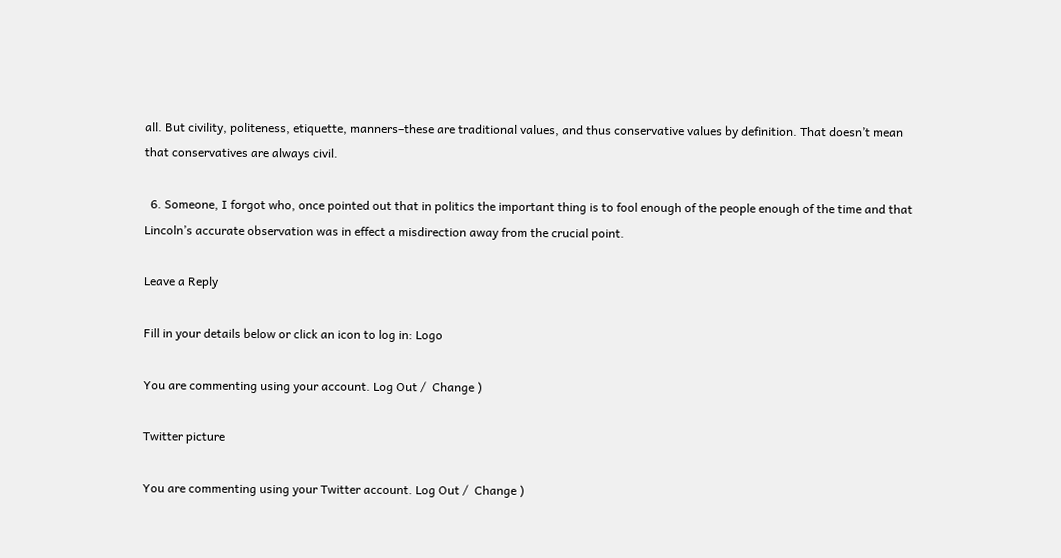all. But civility, politeness, etiquette, manners–these are traditional values, and thus conservative values by definition. That doesn’t mean that conservatives are always civil.

  6. Someone, I forgot who, once pointed out that in politics the important thing is to fool enough of the people enough of the time and that Lincoln’s accurate observation was in effect a misdirection away from the crucial point.

Leave a Reply

Fill in your details below or click an icon to log in: Logo

You are commenting using your account. Log Out /  Change )

Twitter picture

You are commenting using your Twitter account. Log Out /  Change )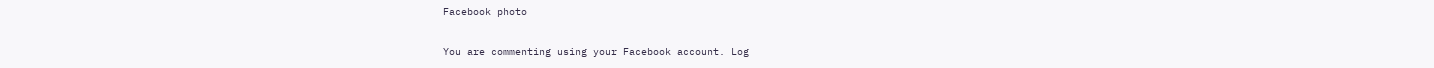Facebook photo

You are commenting using your Facebook account. Log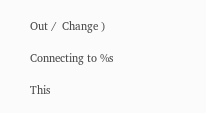Out /  Change )

Connecting to %s

This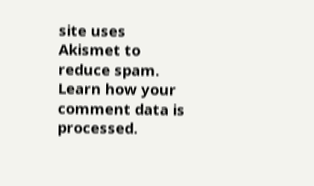site uses Akismet to reduce spam. Learn how your comment data is processed.